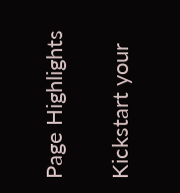Page Highlights

Kickstart your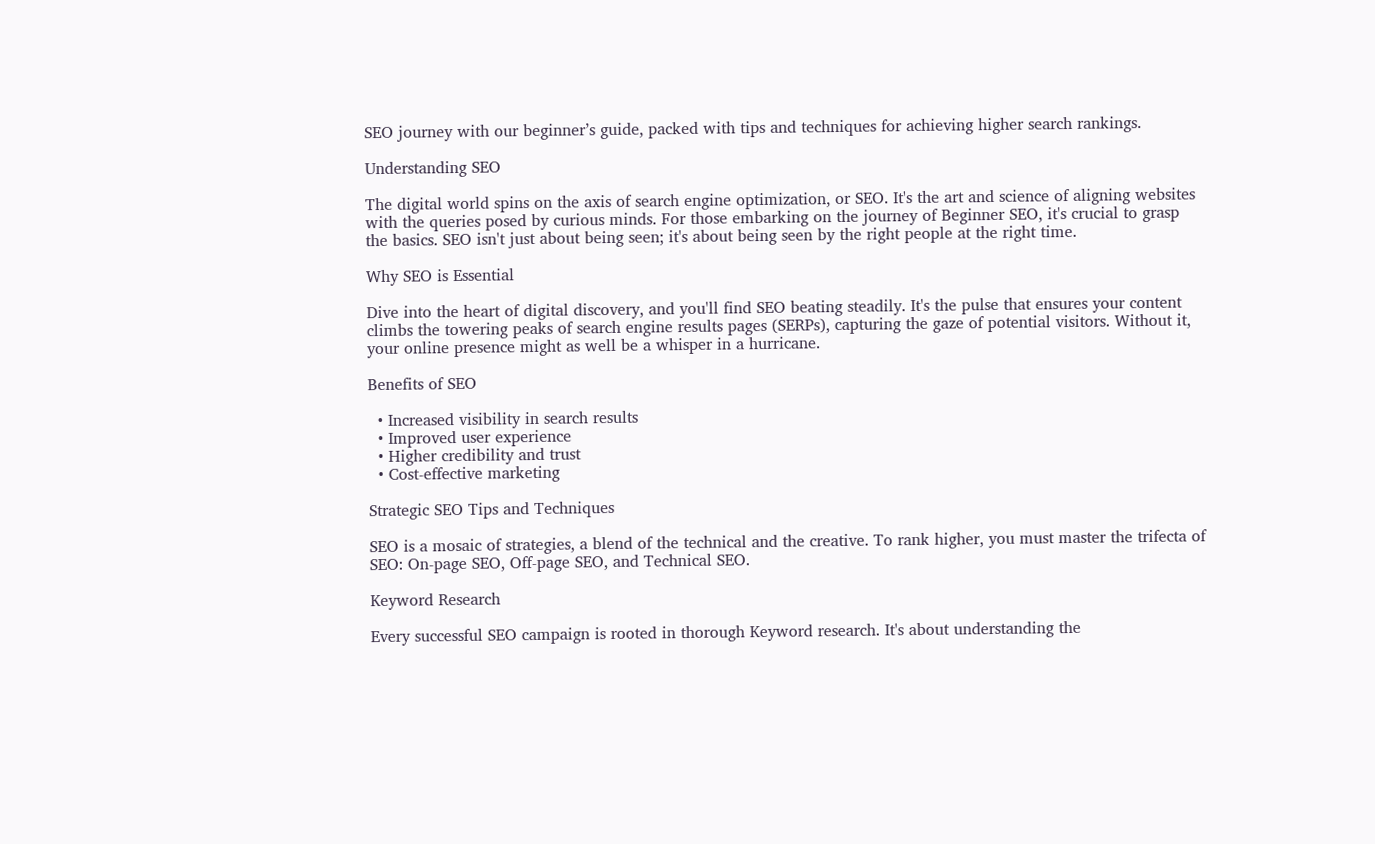SEO journey with our beginner’s guide, packed with tips and techniques for achieving higher search rankings.

Understanding SEO

The digital world spins on the axis of search engine optimization, or SEO. It's the art and science of aligning websites with the queries posed by curious minds. For those embarking on the journey of Beginner SEO, it's crucial to grasp the basics. SEO isn't just about being seen; it's about being seen by the right people at the right time.

Why SEO is Essential

Dive into the heart of digital discovery, and you'll find SEO beating steadily. It's the pulse that ensures your content climbs the towering peaks of search engine results pages (SERPs), capturing the gaze of potential visitors. Without it, your online presence might as well be a whisper in a hurricane.

Benefits of SEO

  • Increased visibility in search results
  • Improved user experience
  • Higher credibility and trust
  • Cost-effective marketing

Strategic SEO Tips and Techniques

SEO is a mosaic of strategies, a blend of the technical and the creative. To rank higher, you must master the trifecta of SEO: On-page SEO, Off-page SEO, and Technical SEO.

Keyword Research

Every successful SEO campaign is rooted in thorough Keyword research. It's about understanding the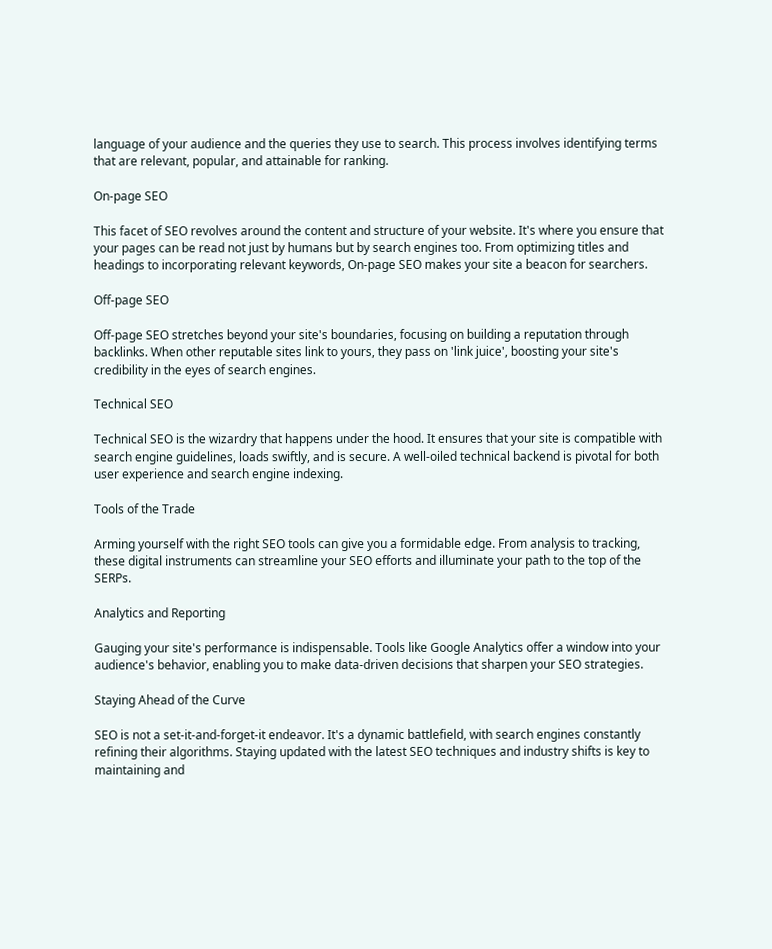language of your audience and the queries they use to search. This process involves identifying terms that are relevant, popular, and attainable for ranking.

On-page SEO

This facet of SEO revolves around the content and structure of your website. It's where you ensure that your pages can be read not just by humans but by search engines too. From optimizing titles and headings to incorporating relevant keywords, On-page SEO makes your site a beacon for searchers.

Off-page SEO

Off-page SEO stretches beyond your site's boundaries, focusing on building a reputation through backlinks. When other reputable sites link to yours, they pass on 'link juice', boosting your site's credibility in the eyes of search engines.

Technical SEO

Technical SEO is the wizardry that happens under the hood. It ensures that your site is compatible with search engine guidelines, loads swiftly, and is secure. A well-oiled technical backend is pivotal for both user experience and search engine indexing.

Tools of the Trade

Arming yourself with the right SEO tools can give you a formidable edge. From analysis to tracking, these digital instruments can streamline your SEO efforts and illuminate your path to the top of the SERPs.

Analytics and Reporting

Gauging your site's performance is indispensable. Tools like Google Analytics offer a window into your audience's behavior, enabling you to make data-driven decisions that sharpen your SEO strategies.

Staying Ahead of the Curve

SEO is not a set-it-and-forget-it endeavor. It's a dynamic battlefield, with search engines constantly refining their algorithms. Staying updated with the latest SEO techniques and industry shifts is key to maintaining and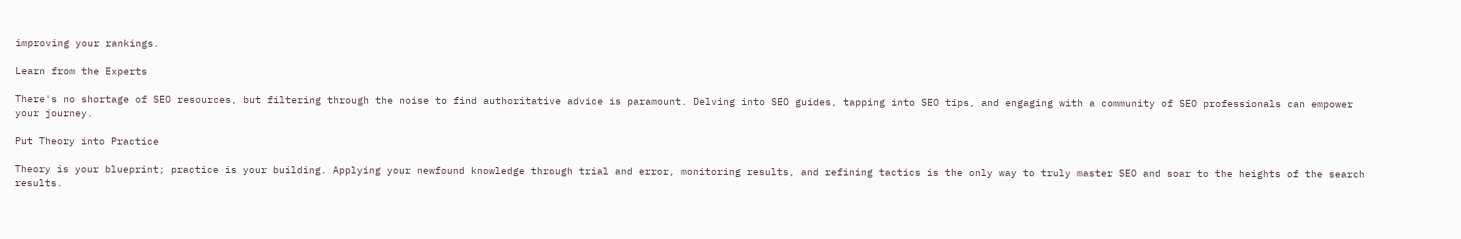improving your rankings.

Learn from the Experts

There's no shortage of SEO resources, but filtering through the noise to find authoritative advice is paramount. Delving into SEO guides, tapping into SEO tips, and engaging with a community of SEO professionals can empower your journey.

Put Theory into Practice

Theory is your blueprint; practice is your building. Applying your newfound knowledge through trial and error, monitoring results, and refining tactics is the only way to truly master SEO and soar to the heights of the search results.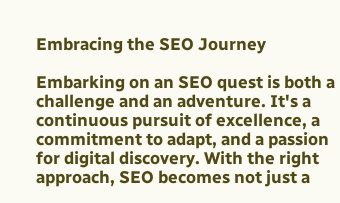Embracing the SEO Journey

Embarking on an SEO quest is both a challenge and an adventure. It's a continuous pursuit of excellence, a commitment to adapt, and a passion for digital discovery. With the right approach, SEO becomes not just a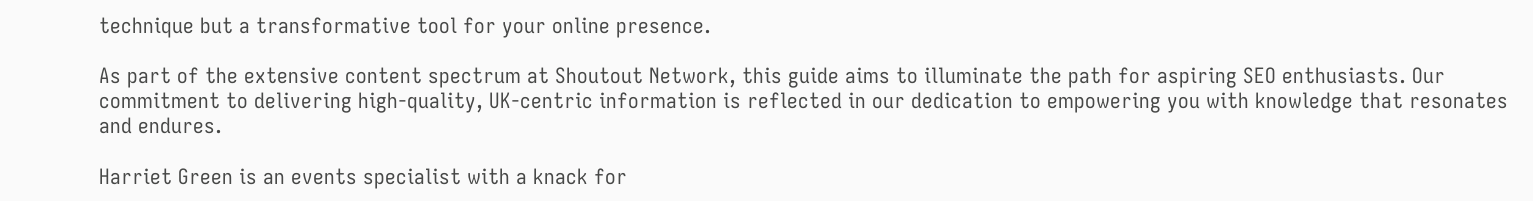technique but a transformative tool for your online presence.

As part of the extensive content spectrum at Shoutout Network, this guide aims to illuminate the path for aspiring SEO enthusiasts. Our commitment to delivering high-quality, UK-centric information is reflected in our dedication to empowering you with knowledge that resonates and endures.

Harriet Green is an events specialist with a knack for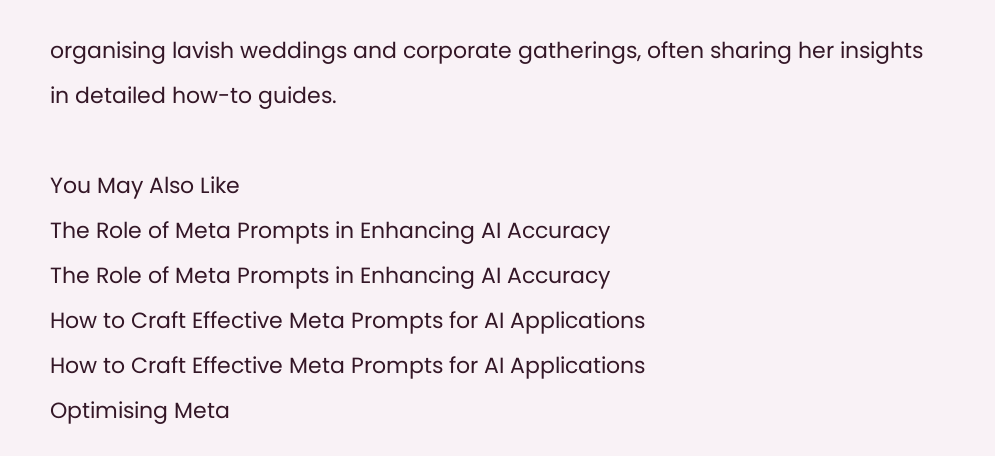organising lavish weddings and corporate gatherings, often sharing her insights in detailed how-to guides.

You May Also Like
The Role of Meta Prompts in Enhancing AI Accuracy
The Role of Meta Prompts in Enhancing AI Accuracy
How to Craft Effective Meta Prompts for AI Applications
How to Craft Effective Meta Prompts for AI Applications
Optimising Meta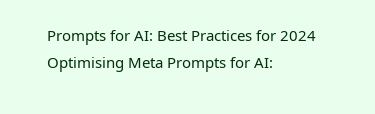Prompts for AI: Best Practices for 2024
Optimising Meta Prompts for AI: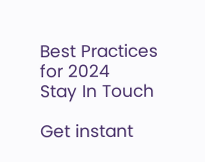Best Practices for 2024
Stay In Touch

Get instant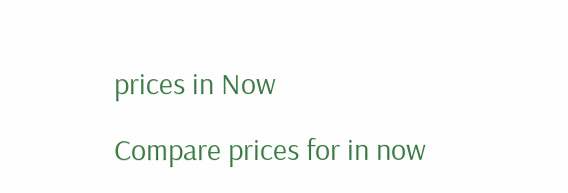prices in Now

Compare prices for in now